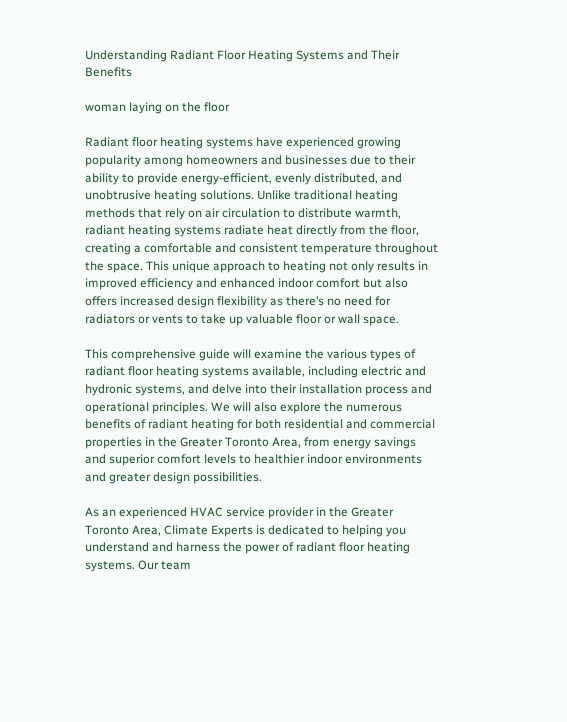Understanding Radiant Floor Heating Systems and Their Benefits

woman laying on the floor

Radiant floor heating systems have experienced growing popularity among homeowners and businesses due to their ability to provide energy-efficient, evenly distributed, and unobtrusive heating solutions. Unlike traditional heating methods that rely on air circulation to distribute warmth, radiant heating systems radiate heat directly from the floor, creating a comfortable and consistent temperature throughout the space. This unique approach to heating not only results in improved efficiency and enhanced indoor comfort but also offers increased design flexibility as there’s no need for radiators or vents to take up valuable floor or wall space.

This comprehensive guide will examine the various types of radiant floor heating systems available, including electric and hydronic systems, and delve into their installation process and operational principles. We will also explore the numerous benefits of radiant heating for both residential and commercial properties in the Greater Toronto Area, from energy savings and superior comfort levels to healthier indoor environments and greater design possibilities.

As an experienced HVAC service provider in the Greater Toronto Area, Climate Experts is dedicated to helping you understand and harness the power of radiant floor heating systems. Our team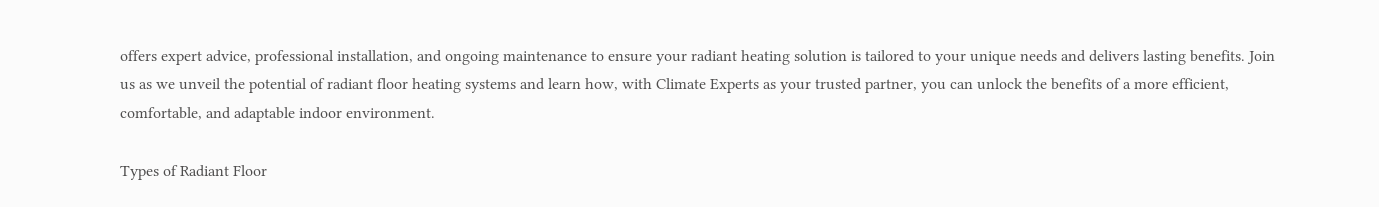offers expert advice, professional installation, and ongoing maintenance to ensure your radiant heating solution is tailored to your unique needs and delivers lasting benefits. Join us as we unveil the potential of radiant floor heating systems and learn how, with Climate Experts as your trusted partner, you can unlock the benefits of a more efficient, comfortable, and adaptable indoor environment.

Types of Radiant Floor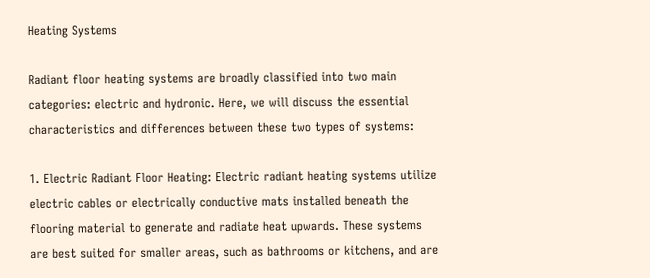Heating Systems

Radiant floor heating systems are broadly classified into two main categories: electric and hydronic. Here, we will discuss the essential characteristics and differences between these two types of systems:

1. Electric Radiant Floor Heating: Electric radiant heating systems utilize electric cables or electrically conductive mats installed beneath the flooring material to generate and radiate heat upwards. These systems are best suited for smaller areas, such as bathrooms or kitchens, and are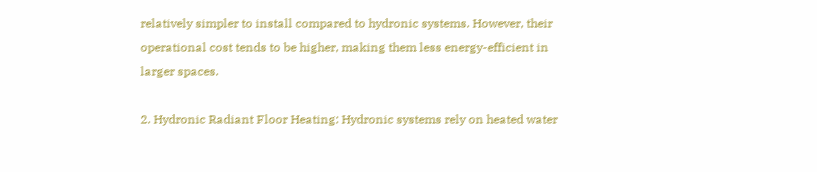relatively simpler to install compared to hydronic systems. However, their operational cost tends to be higher, making them less energy-efficient in larger spaces.

2. Hydronic Radiant Floor Heating: Hydronic systems rely on heated water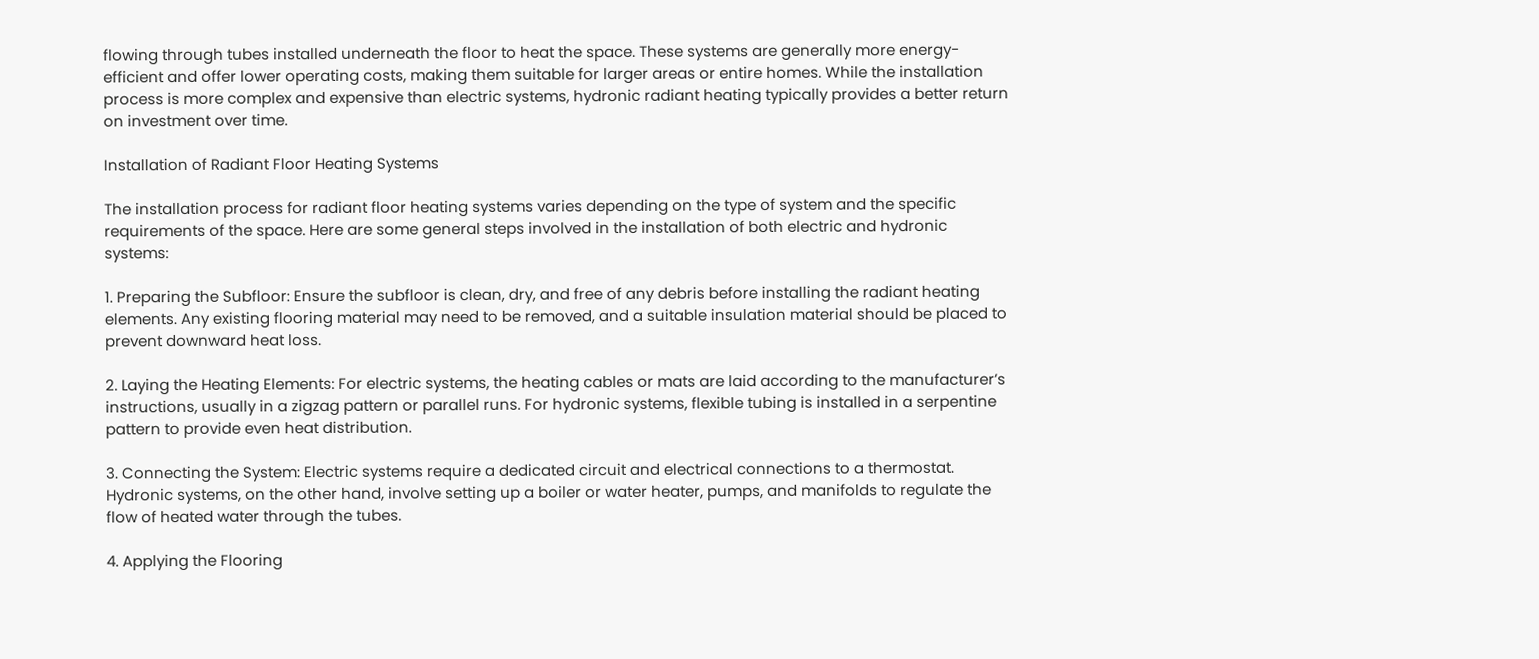flowing through tubes installed underneath the floor to heat the space. These systems are generally more energy-efficient and offer lower operating costs, making them suitable for larger areas or entire homes. While the installation process is more complex and expensive than electric systems, hydronic radiant heating typically provides a better return on investment over time.

Installation of Radiant Floor Heating Systems

The installation process for radiant floor heating systems varies depending on the type of system and the specific requirements of the space. Here are some general steps involved in the installation of both electric and hydronic systems:

1. Preparing the Subfloor: Ensure the subfloor is clean, dry, and free of any debris before installing the radiant heating elements. Any existing flooring material may need to be removed, and a suitable insulation material should be placed to prevent downward heat loss.

2. Laying the Heating Elements: For electric systems, the heating cables or mats are laid according to the manufacturer’s instructions, usually in a zigzag pattern or parallel runs. For hydronic systems, flexible tubing is installed in a serpentine pattern to provide even heat distribution.

3. Connecting the System: Electric systems require a dedicated circuit and electrical connections to a thermostat. Hydronic systems, on the other hand, involve setting up a boiler or water heater, pumps, and manifolds to regulate the flow of heated water through the tubes.

4. Applying the Flooring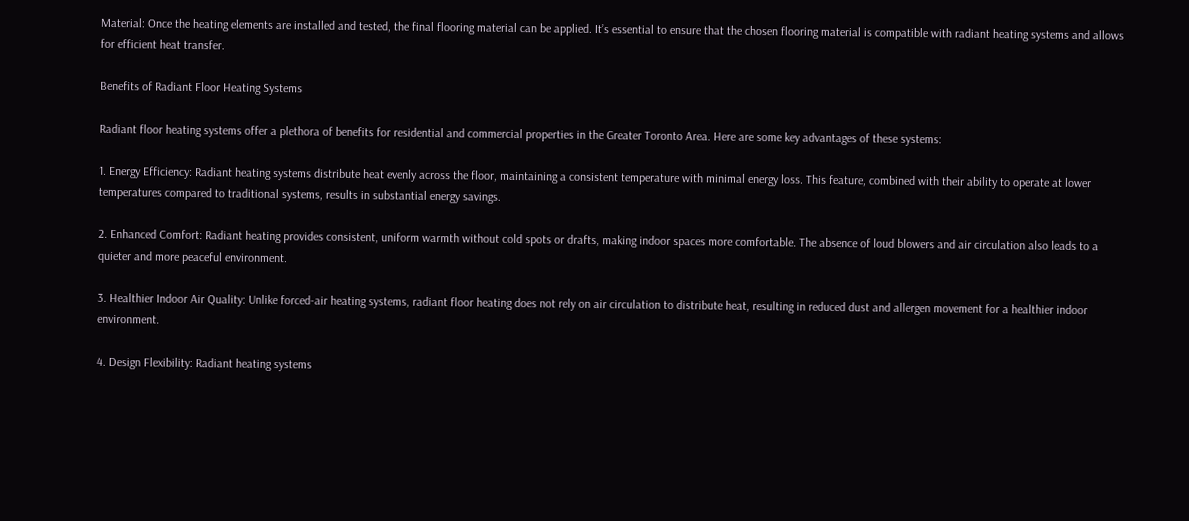Material: Once the heating elements are installed and tested, the final flooring material can be applied. It’s essential to ensure that the chosen flooring material is compatible with radiant heating systems and allows for efficient heat transfer.

Benefits of Radiant Floor Heating Systems

Radiant floor heating systems offer a plethora of benefits for residential and commercial properties in the Greater Toronto Area. Here are some key advantages of these systems:

1. Energy Efficiency: Radiant heating systems distribute heat evenly across the floor, maintaining a consistent temperature with minimal energy loss. This feature, combined with their ability to operate at lower temperatures compared to traditional systems, results in substantial energy savings.

2. Enhanced Comfort: Radiant heating provides consistent, uniform warmth without cold spots or drafts, making indoor spaces more comfortable. The absence of loud blowers and air circulation also leads to a quieter and more peaceful environment.

3. Healthier Indoor Air Quality: Unlike forced-air heating systems, radiant floor heating does not rely on air circulation to distribute heat, resulting in reduced dust and allergen movement for a healthier indoor environment.

4. Design Flexibility: Radiant heating systems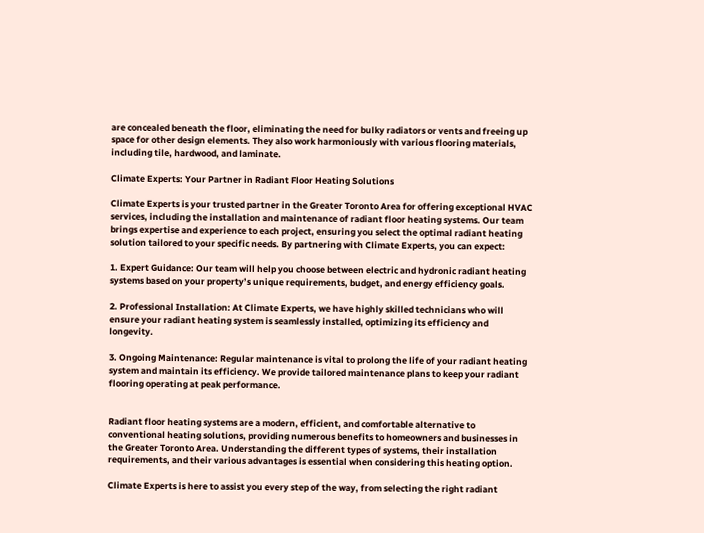are concealed beneath the floor, eliminating the need for bulky radiators or vents and freeing up space for other design elements. They also work harmoniously with various flooring materials, including tile, hardwood, and laminate.

Climate Experts: Your Partner in Radiant Floor Heating Solutions

Climate Experts is your trusted partner in the Greater Toronto Area for offering exceptional HVAC services, including the installation and maintenance of radiant floor heating systems. Our team brings expertise and experience to each project, ensuring you select the optimal radiant heating solution tailored to your specific needs. By partnering with Climate Experts, you can expect:

1. Expert Guidance: Our team will help you choose between electric and hydronic radiant heating systems based on your property’s unique requirements, budget, and energy efficiency goals.

2. Professional Installation: At Climate Experts, we have highly skilled technicians who will ensure your radiant heating system is seamlessly installed, optimizing its efficiency and longevity.

3. Ongoing Maintenance: Regular maintenance is vital to prolong the life of your radiant heating system and maintain its efficiency. We provide tailored maintenance plans to keep your radiant flooring operating at peak performance.


Radiant floor heating systems are a modern, efficient, and comfortable alternative to conventional heating solutions, providing numerous benefits to homeowners and businesses in the Greater Toronto Area. Understanding the different types of systems, their installation requirements, and their various advantages is essential when considering this heating option.

Climate Experts is here to assist you every step of the way, from selecting the right radiant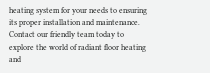heating system for your needs to ensuring its proper installation and maintenance. Contact our friendly team today to explore the world of radiant floor heating and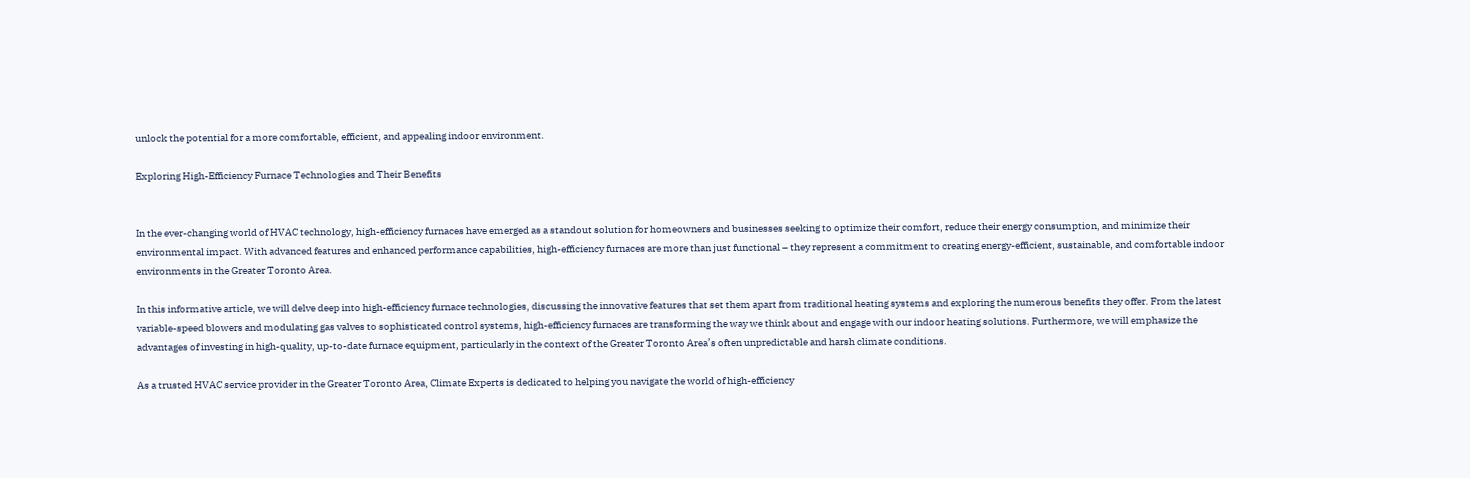unlock the potential for a more comfortable, efficient, and appealing indoor environment.

Exploring High-Efficiency Furnace Technologies and Their Benefits


In the ever-changing world of HVAC technology, high-efficiency furnaces have emerged as a standout solution for homeowners and businesses seeking to optimize their comfort, reduce their energy consumption, and minimize their environmental impact. With advanced features and enhanced performance capabilities, high-efficiency furnaces are more than just functional – they represent a commitment to creating energy-efficient, sustainable, and comfortable indoor environments in the Greater Toronto Area.

In this informative article, we will delve deep into high-efficiency furnace technologies, discussing the innovative features that set them apart from traditional heating systems and exploring the numerous benefits they offer. From the latest variable-speed blowers and modulating gas valves to sophisticated control systems, high-efficiency furnaces are transforming the way we think about and engage with our indoor heating solutions. Furthermore, we will emphasize the advantages of investing in high-quality, up-to-date furnace equipment, particularly in the context of the Greater Toronto Area’s often unpredictable and harsh climate conditions.

As a trusted HVAC service provider in the Greater Toronto Area, Climate Experts is dedicated to helping you navigate the world of high-efficiency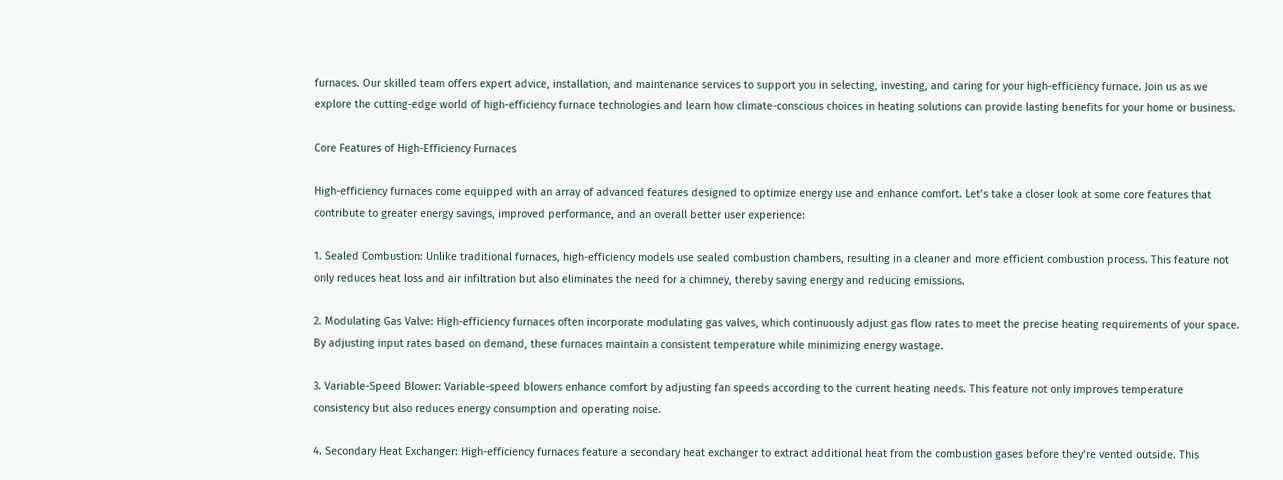furnaces. Our skilled team offers expert advice, installation, and maintenance services to support you in selecting, investing, and caring for your high-efficiency furnace. Join us as we explore the cutting-edge world of high-efficiency furnace technologies and learn how climate-conscious choices in heating solutions can provide lasting benefits for your home or business.

Core Features of High-Efficiency Furnaces

High-efficiency furnaces come equipped with an array of advanced features designed to optimize energy use and enhance comfort. Let’s take a closer look at some core features that contribute to greater energy savings, improved performance, and an overall better user experience:

1. Sealed Combustion: Unlike traditional furnaces, high-efficiency models use sealed combustion chambers, resulting in a cleaner and more efficient combustion process. This feature not only reduces heat loss and air infiltration but also eliminates the need for a chimney, thereby saving energy and reducing emissions.

2. Modulating Gas Valve: High-efficiency furnaces often incorporate modulating gas valves, which continuously adjust gas flow rates to meet the precise heating requirements of your space. By adjusting input rates based on demand, these furnaces maintain a consistent temperature while minimizing energy wastage.

3. Variable-Speed Blower: Variable-speed blowers enhance comfort by adjusting fan speeds according to the current heating needs. This feature not only improves temperature consistency but also reduces energy consumption and operating noise.

4. Secondary Heat Exchanger: High-efficiency furnaces feature a secondary heat exchanger to extract additional heat from the combustion gases before they’re vented outside. This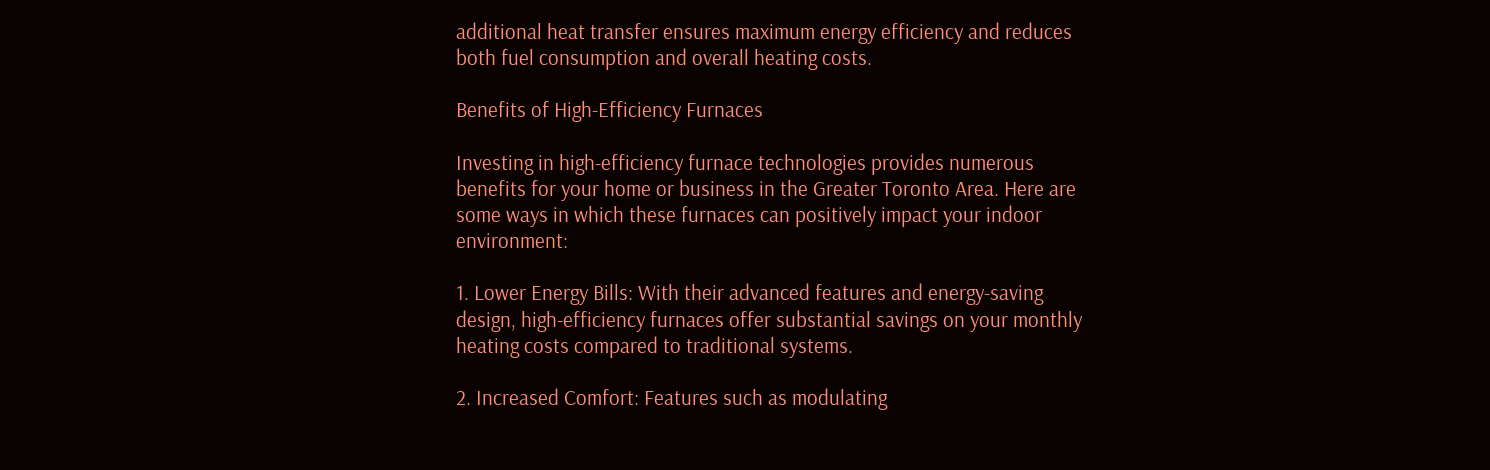additional heat transfer ensures maximum energy efficiency and reduces both fuel consumption and overall heating costs.

Benefits of High-Efficiency Furnaces

Investing in high-efficiency furnace technologies provides numerous benefits for your home or business in the Greater Toronto Area. Here are some ways in which these furnaces can positively impact your indoor environment:

1. Lower Energy Bills: With their advanced features and energy-saving design, high-efficiency furnaces offer substantial savings on your monthly heating costs compared to traditional systems.

2. Increased Comfort: Features such as modulating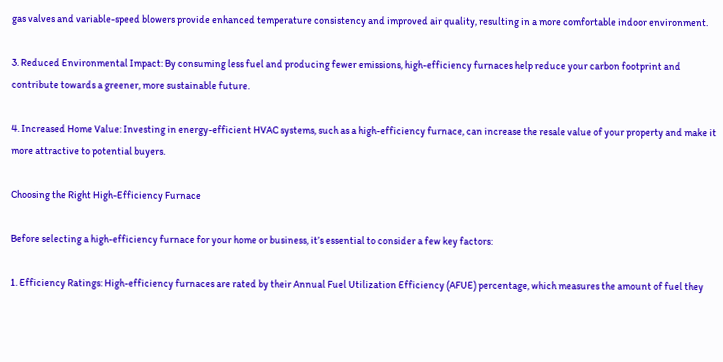gas valves and variable-speed blowers provide enhanced temperature consistency and improved air quality, resulting in a more comfortable indoor environment.

3. Reduced Environmental Impact: By consuming less fuel and producing fewer emissions, high-efficiency furnaces help reduce your carbon footprint and contribute towards a greener, more sustainable future.

4. Increased Home Value: Investing in energy-efficient HVAC systems, such as a high-efficiency furnace, can increase the resale value of your property and make it more attractive to potential buyers.

Choosing the Right High-Efficiency Furnace

Before selecting a high-efficiency furnace for your home or business, it’s essential to consider a few key factors:

1. Efficiency Ratings: High-efficiency furnaces are rated by their Annual Fuel Utilization Efficiency (AFUE) percentage, which measures the amount of fuel they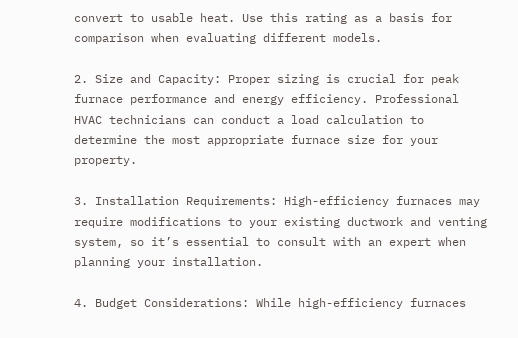convert to usable heat. Use this rating as a basis for comparison when evaluating different models.

2. Size and Capacity: Proper sizing is crucial for peak furnace performance and energy efficiency. Professional HVAC technicians can conduct a load calculation to determine the most appropriate furnace size for your property.

3. Installation Requirements: High-efficiency furnaces may require modifications to your existing ductwork and venting system, so it’s essential to consult with an expert when planning your installation.

4. Budget Considerations: While high-efficiency furnaces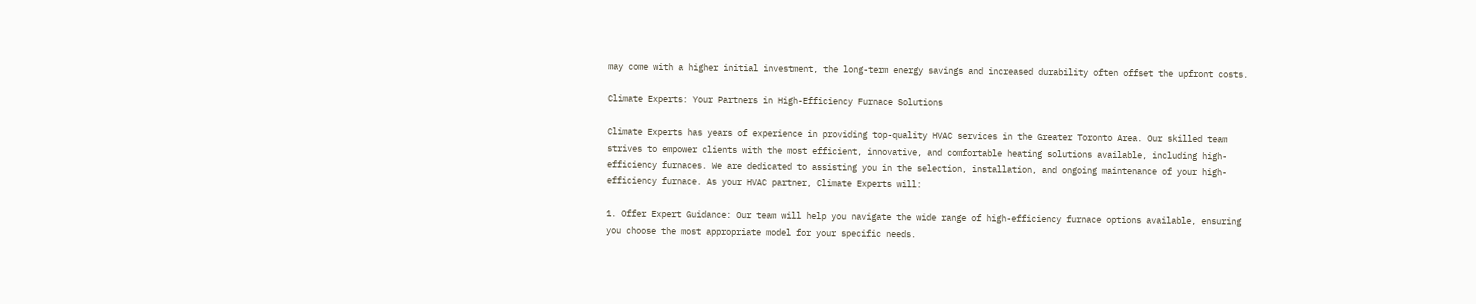may come with a higher initial investment, the long-term energy savings and increased durability often offset the upfront costs.

Climate Experts: Your Partners in High-Efficiency Furnace Solutions

Climate Experts has years of experience in providing top-quality HVAC services in the Greater Toronto Area. Our skilled team strives to empower clients with the most efficient, innovative, and comfortable heating solutions available, including high-efficiency furnaces. We are dedicated to assisting you in the selection, installation, and ongoing maintenance of your high-efficiency furnace. As your HVAC partner, Climate Experts will:

1. Offer Expert Guidance: Our team will help you navigate the wide range of high-efficiency furnace options available, ensuring you choose the most appropriate model for your specific needs.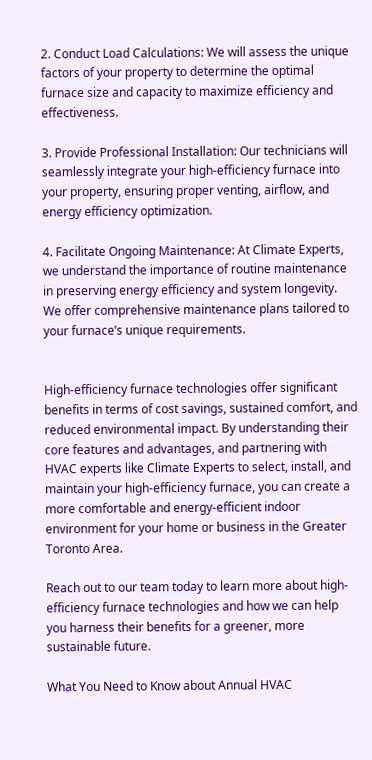2. Conduct Load Calculations: We will assess the unique factors of your property to determine the optimal furnace size and capacity to maximize efficiency and effectiveness.

3. Provide Professional Installation: Our technicians will seamlessly integrate your high-efficiency furnace into your property, ensuring proper venting, airflow, and energy efficiency optimization.

4. Facilitate Ongoing Maintenance: At Climate Experts, we understand the importance of routine maintenance in preserving energy efficiency and system longevity. We offer comprehensive maintenance plans tailored to your furnace’s unique requirements.


High-efficiency furnace technologies offer significant benefits in terms of cost savings, sustained comfort, and reduced environmental impact. By understanding their core features and advantages, and partnering with HVAC experts like Climate Experts to select, install, and maintain your high-efficiency furnace, you can create a more comfortable and energy-efficient indoor environment for your home or business in the Greater Toronto Area.

Reach out to our team today to learn more about high-efficiency furnace technologies and how we can help you harness their benefits for a greener, more sustainable future.

What You Need to Know about Annual HVAC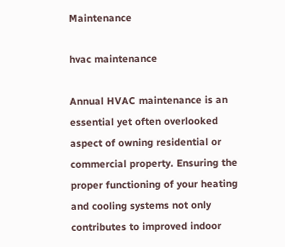Maintenance

hvac maintenance

Annual HVAC maintenance is an essential yet often overlooked aspect of owning residential or commercial property. Ensuring the proper functioning of your heating and cooling systems not only contributes to improved indoor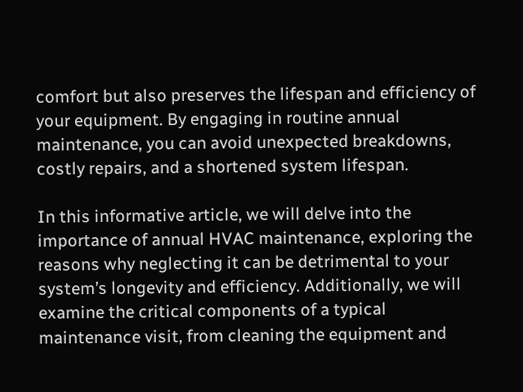comfort but also preserves the lifespan and efficiency of your equipment. By engaging in routine annual maintenance, you can avoid unexpected breakdowns, costly repairs, and a shortened system lifespan.

In this informative article, we will delve into the importance of annual HVAC maintenance, exploring the reasons why neglecting it can be detrimental to your system’s longevity and efficiency. Additionally, we will examine the critical components of a typical maintenance visit, from cleaning the equipment and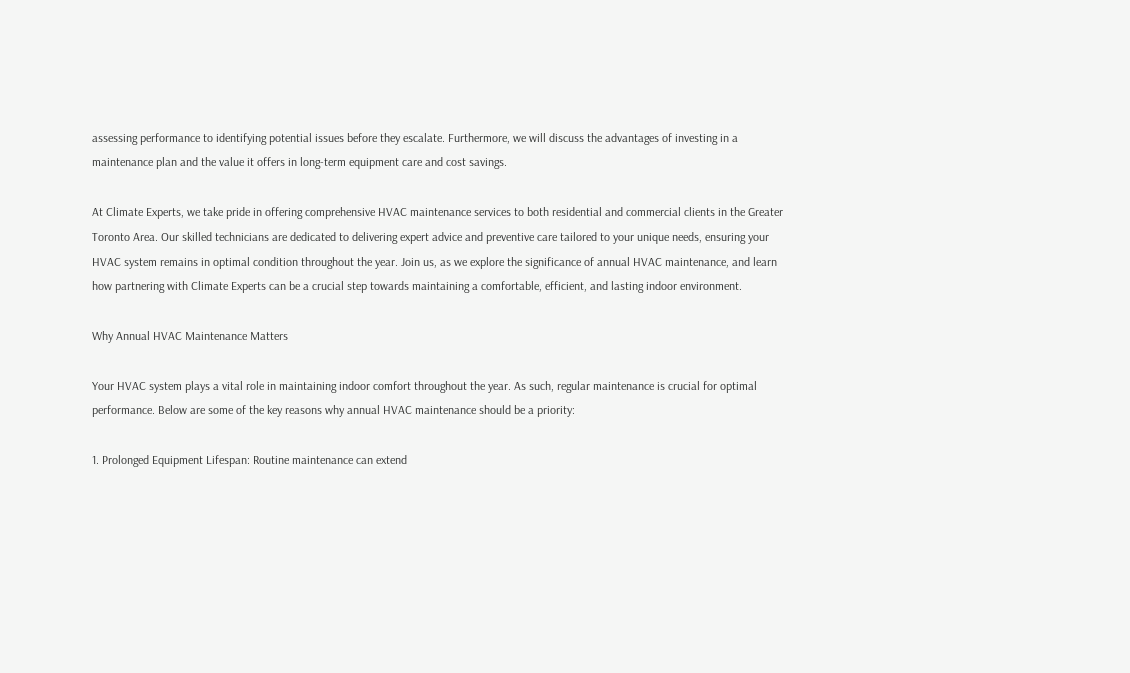assessing performance to identifying potential issues before they escalate. Furthermore, we will discuss the advantages of investing in a maintenance plan and the value it offers in long-term equipment care and cost savings.

At Climate Experts, we take pride in offering comprehensive HVAC maintenance services to both residential and commercial clients in the Greater Toronto Area. Our skilled technicians are dedicated to delivering expert advice and preventive care tailored to your unique needs, ensuring your HVAC system remains in optimal condition throughout the year. Join us, as we explore the significance of annual HVAC maintenance, and learn how partnering with Climate Experts can be a crucial step towards maintaining a comfortable, efficient, and lasting indoor environment.

Why Annual HVAC Maintenance Matters

Your HVAC system plays a vital role in maintaining indoor comfort throughout the year. As such, regular maintenance is crucial for optimal performance. Below are some of the key reasons why annual HVAC maintenance should be a priority:

1. Prolonged Equipment Lifespan: Routine maintenance can extend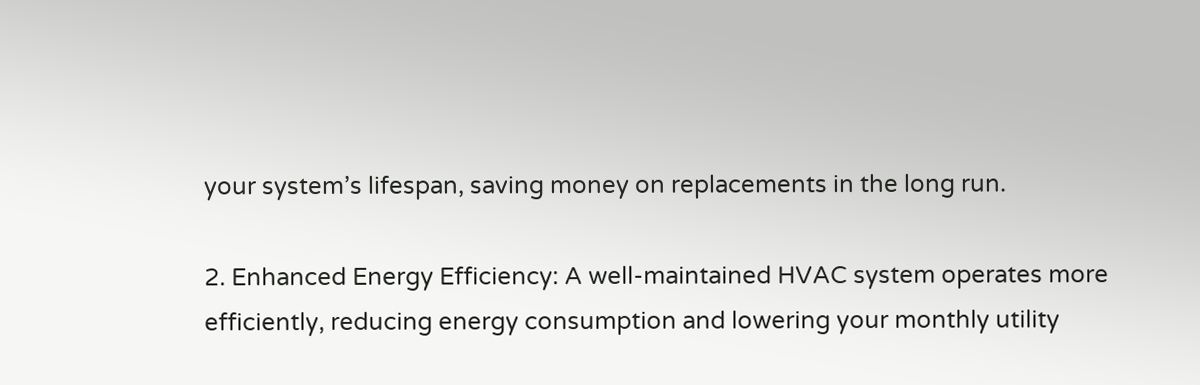your system’s lifespan, saving money on replacements in the long run.

2. Enhanced Energy Efficiency: A well-maintained HVAC system operates more efficiently, reducing energy consumption and lowering your monthly utility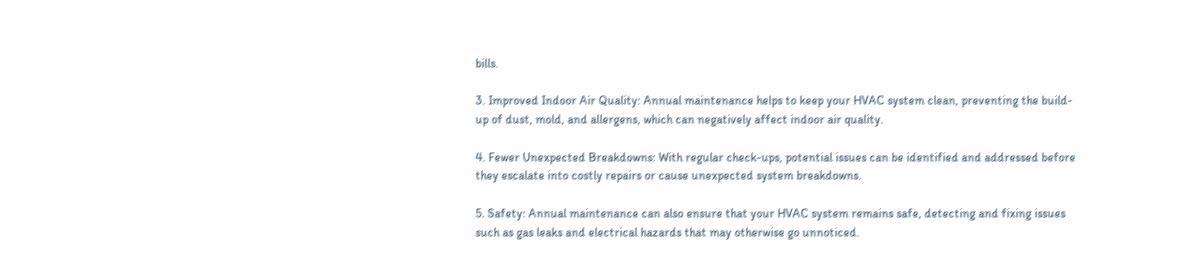bills.

3. Improved Indoor Air Quality: Annual maintenance helps to keep your HVAC system clean, preventing the build-up of dust, mold, and allergens, which can negatively affect indoor air quality.

4. Fewer Unexpected Breakdowns: With regular check-ups, potential issues can be identified and addressed before they escalate into costly repairs or cause unexpected system breakdowns.

5. Safety: Annual maintenance can also ensure that your HVAC system remains safe, detecting and fixing issues such as gas leaks and electrical hazards that may otherwise go unnoticed.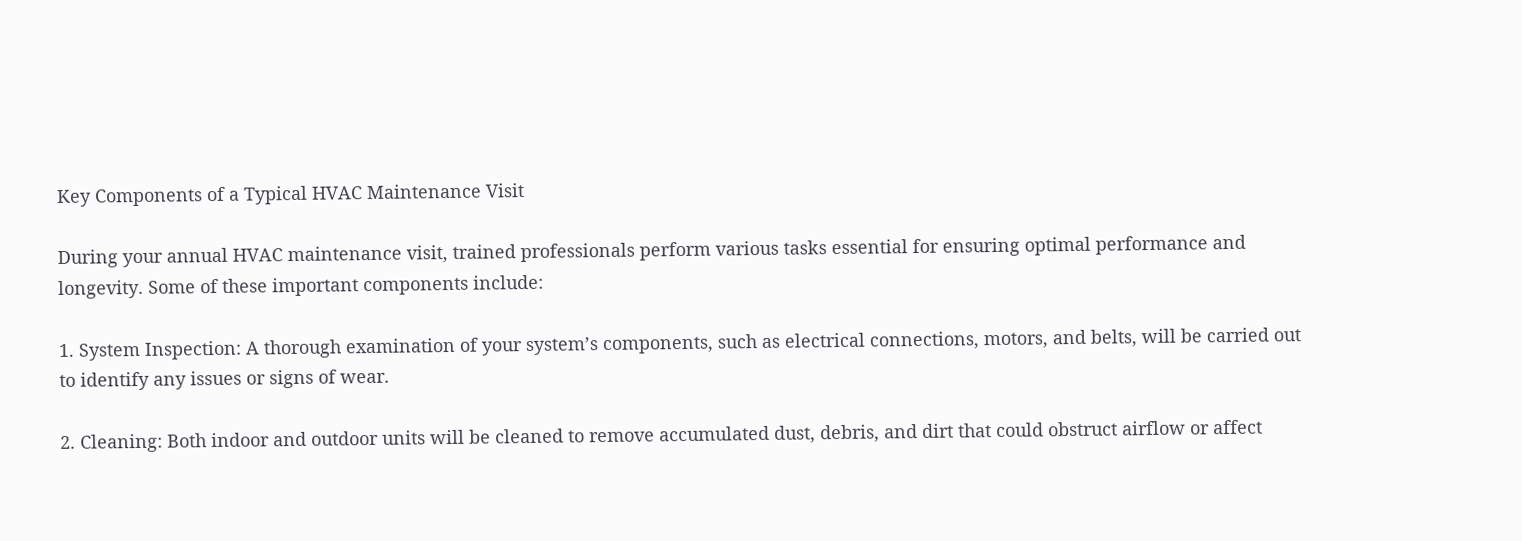Key Components of a Typical HVAC Maintenance Visit

During your annual HVAC maintenance visit, trained professionals perform various tasks essential for ensuring optimal performance and longevity. Some of these important components include:

1. System Inspection: A thorough examination of your system’s components, such as electrical connections, motors, and belts, will be carried out to identify any issues or signs of wear.

2. Cleaning: Both indoor and outdoor units will be cleaned to remove accumulated dust, debris, and dirt that could obstruct airflow or affect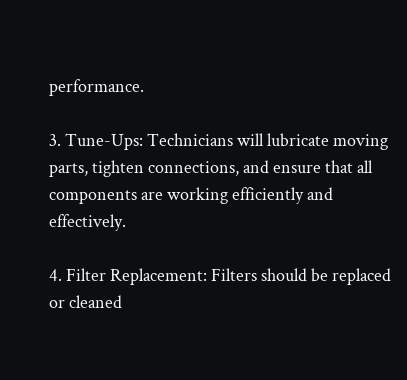performance.

3. Tune-Ups: Technicians will lubricate moving parts, tighten connections, and ensure that all components are working efficiently and effectively.

4. Filter Replacement: Filters should be replaced or cleaned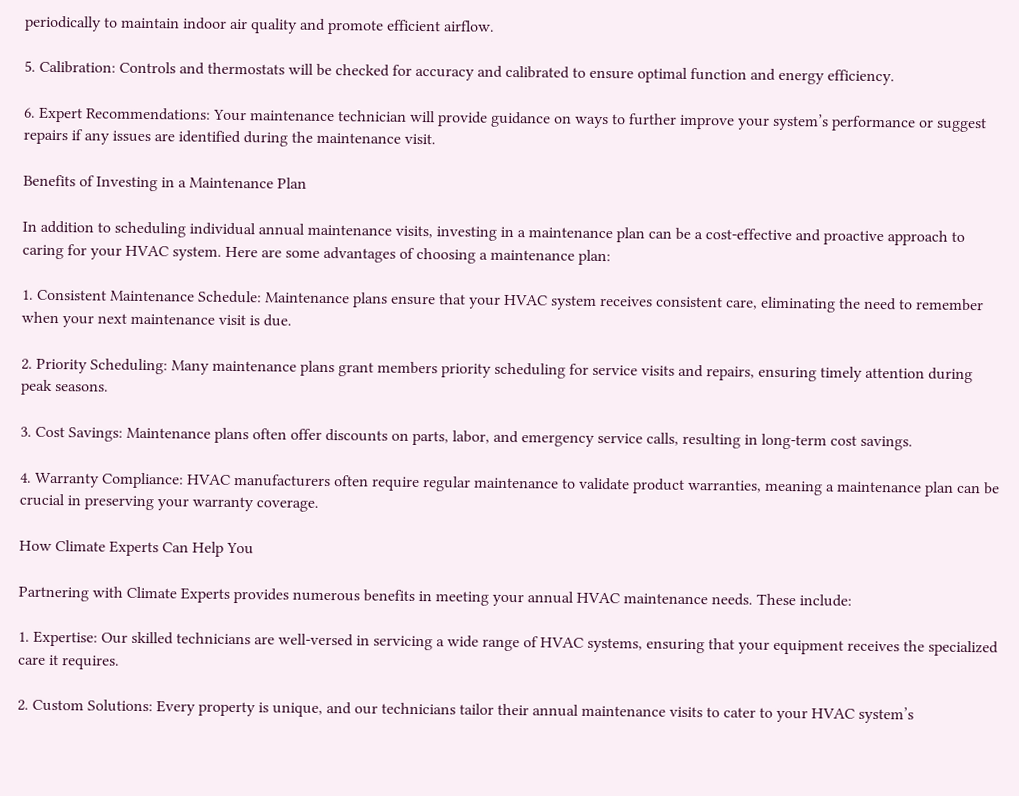periodically to maintain indoor air quality and promote efficient airflow.

5. Calibration: Controls and thermostats will be checked for accuracy and calibrated to ensure optimal function and energy efficiency.

6. Expert Recommendations: Your maintenance technician will provide guidance on ways to further improve your system’s performance or suggest repairs if any issues are identified during the maintenance visit.

Benefits of Investing in a Maintenance Plan

In addition to scheduling individual annual maintenance visits, investing in a maintenance plan can be a cost-effective and proactive approach to caring for your HVAC system. Here are some advantages of choosing a maintenance plan:

1. Consistent Maintenance Schedule: Maintenance plans ensure that your HVAC system receives consistent care, eliminating the need to remember when your next maintenance visit is due.

2. Priority Scheduling: Many maintenance plans grant members priority scheduling for service visits and repairs, ensuring timely attention during peak seasons.

3. Cost Savings: Maintenance plans often offer discounts on parts, labor, and emergency service calls, resulting in long-term cost savings.

4. Warranty Compliance: HVAC manufacturers often require regular maintenance to validate product warranties, meaning a maintenance plan can be crucial in preserving your warranty coverage.

How Climate Experts Can Help You

Partnering with Climate Experts provides numerous benefits in meeting your annual HVAC maintenance needs. These include:

1. Expertise: Our skilled technicians are well-versed in servicing a wide range of HVAC systems, ensuring that your equipment receives the specialized care it requires.

2. Custom Solutions: Every property is unique, and our technicians tailor their annual maintenance visits to cater to your HVAC system’s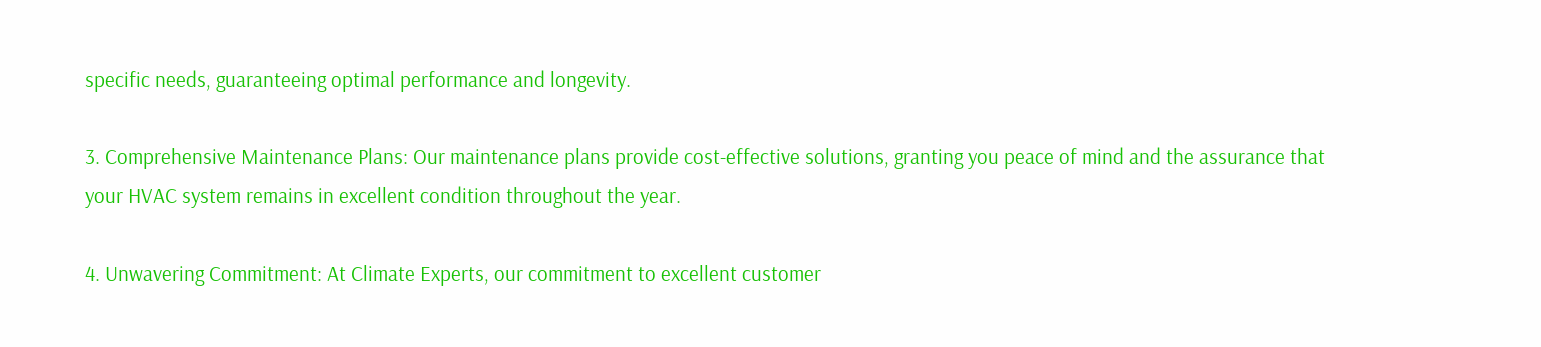specific needs, guaranteeing optimal performance and longevity.

3. Comprehensive Maintenance Plans: Our maintenance plans provide cost-effective solutions, granting you peace of mind and the assurance that your HVAC system remains in excellent condition throughout the year.

4. Unwavering Commitment: At Climate Experts, our commitment to excellent customer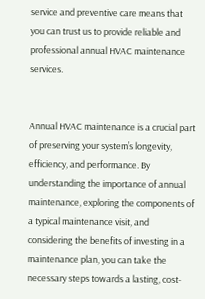service and preventive care means that you can trust us to provide reliable and professional annual HVAC maintenance services.


Annual HVAC maintenance is a crucial part of preserving your system’s longevity, efficiency, and performance. By understanding the importance of annual maintenance, exploring the components of a typical maintenance visit, and considering the benefits of investing in a maintenance plan, you can take the necessary steps towards a lasting, cost-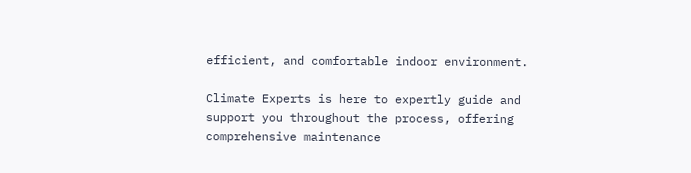efficient, and comfortable indoor environment.

Climate Experts is here to expertly guide and support you throughout the process, offering comprehensive maintenance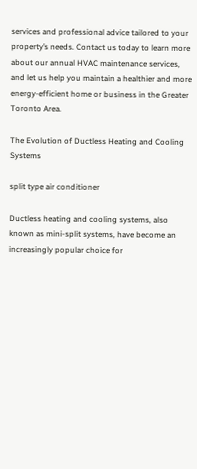services and professional advice tailored to your property’s needs. Contact us today to learn more about our annual HVAC maintenance services, and let us help you maintain a healthier and more energy-efficient home or business in the Greater Toronto Area.

The Evolution of Ductless Heating and Cooling Systems

split type air conditioner

Ductless heating and cooling systems, also known as mini-split systems, have become an increasingly popular choice for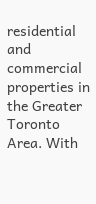residential and commercial properties in the Greater Toronto Area. With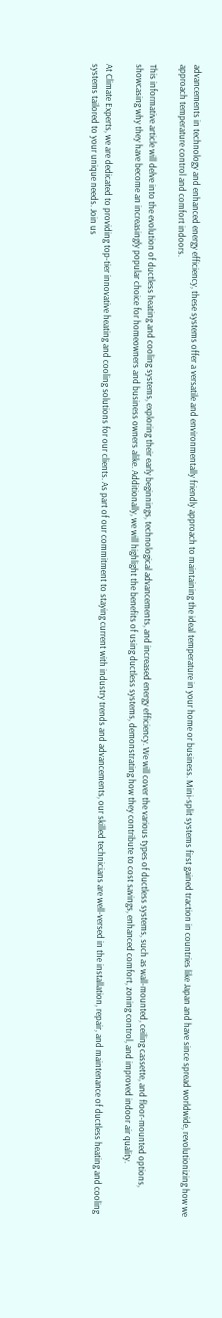advancements in technology and enhanced energy efficiency, these systems offer a versatile and environmentally friendly approach to maintaining the ideal temperature in your home or business. Mini-split systems first gained traction in countries like Japan and have since spread worldwide, revolutionizing how we approach temperature control and comfort indoors.

This informative article will delve into the evolution of ductless heating and cooling systems, exploring their early beginnings, technological advancements, and increased energy efficiency. We will cover the various types of ductless systems, such as wall-mounted, ceiling cassette, and floor-mounted options, showcasing why they have become an increasingly popular choice for homeowners and business owners alike. Additionally, we will highlight the benefits of using ductless systems, demonstrating how they contribute to cost savings, enhanced comfort, zoning control, and improved indoor air quality.

At Climate Experts, we are dedicated to providing top-tier innovative heating and cooling solutions for our clients. As part of our commitment to staying current with industry trends and advancements, our skilled technicians are well-versed in the installation, repair, and maintenance of ductless heating and cooling systems tailored to your unique needs. Join us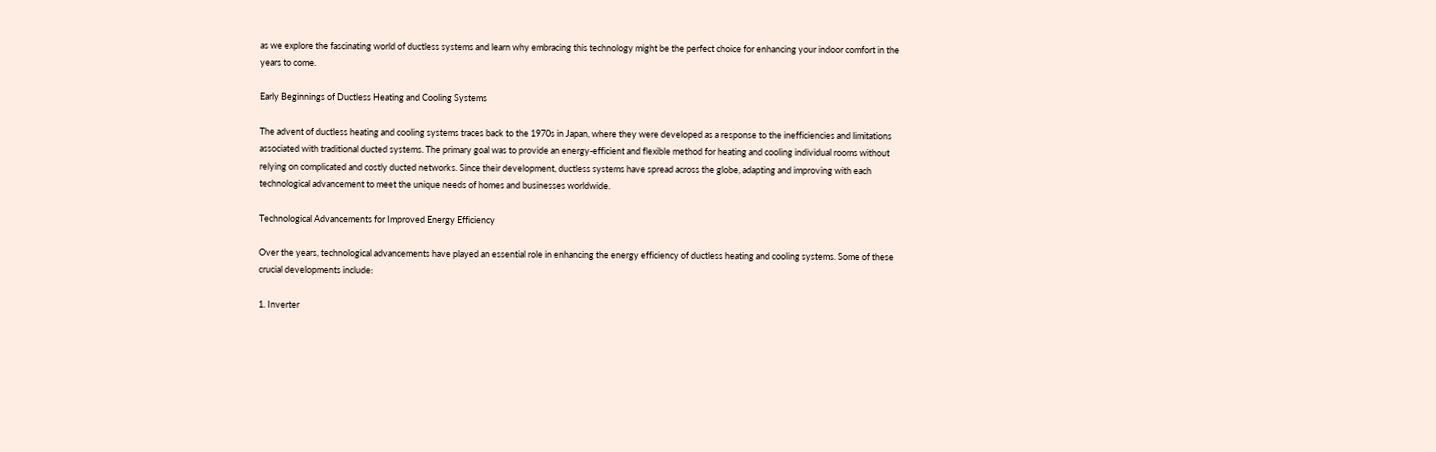as we explore the fascinating world of ductless systems and learn why embracing this technology might be the perfect choice for enhancing your indoor comfort in the years to come.

Early Beginnings of Ductless Heating and Cooling Systems

The advent of ductless heating and cooling systems traces back to the 1970s in Japan, where they were developed as a response to the inefficiencies and limitations associated with traditional ducted systems. The primary goal was to provide an energy-efficient and flexible method for heating and cooling individual rooms without relying on complicated and costly ducted networks. Since their development, ductless systems have spread across the globe, adapting and improving with each technological advancement to meet the unique needs of homes and businesses worldwide.

Technological Advancements for Improved Energy Efficiency

Over the years, technological advancements have played an essential role in enhancing the energy efficiency of ductless heating and cooling systems. Some of these crucial developments include:

1. Inverter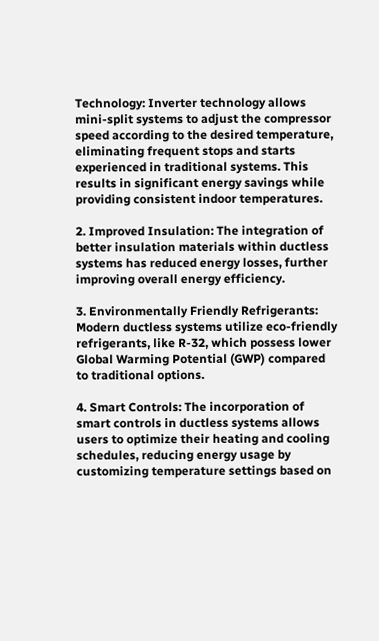Technology: Inverter technology allows mini-split systems to adjust the compressor speed according to the desired temperature, eliminating frequent stops and starts experienced in traditional systems. This results in significant energy savings while providing consistent indoor temperatures.

2. Improved Insulation: The integration of better insulation materials within ductless systems has reduced energy losses, further improving overall energy efficiency.

3. Environmentally Friendly Refrigerants: Modern ductless systems utilize eco-friendly refrigerants, like R-32, which possess lower Global Warming Potential (GWP) compared to traditional options.

4. Smart Controls: The incorporation of smart controls in ductless systems allows users to optimize their heating and cooling schedules, reducing energy usage by customizing temperature settings based on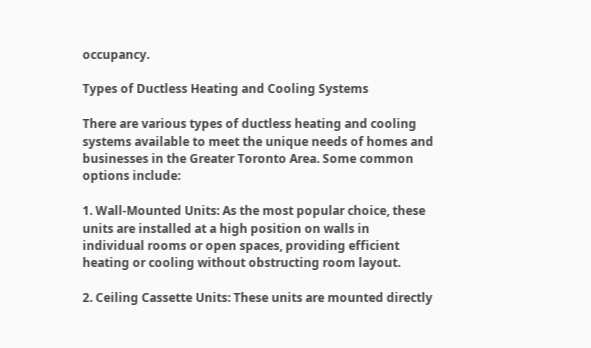occupancy.

Types of Ductless Heating and Cooling Systems

There are various types of ductless heating and cooling systems available to meet the unique needs of homes and businesses in the Greater Toronto Area. Some common options include:

1. Wall-Mounted Units: As the most popular choice, these units are installed at a high position on walls in individual rooms or open spaces, providing efficient heating or cooling without obstructing room layout.

2. Ceiling Cassette Units: These units are mounted directly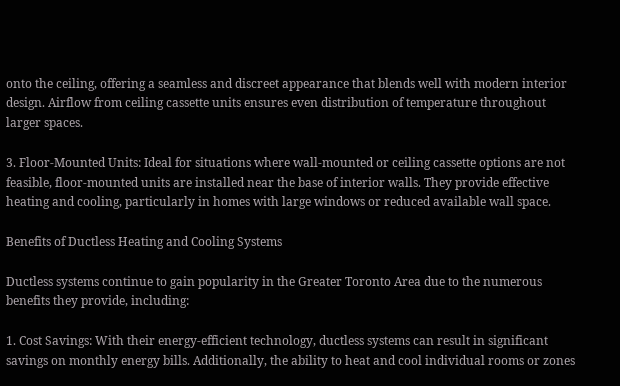onto the ceiling, offering a seamless and discreet appearance that blends well with modern interior design. Airflow from ceiling cassette units ensures even distribution of temperature throughout larger spaces.

3. Floor-Mounted Units: Ideal for situations where wall-mounted or ceiling cassette options are not feasible, floor-mounted units are installed near the base of interior walls. They provide effective heating and cooling, particularly in homes with large windows or reduced available wall space.

Benefits of Ductless Heating and Cooling Systems

Ductless systems continue to gain popularity in the Greater Toronto Area due to the numerous benefits they provide, including:

1. Cost Savings: With their energy-efficient technology, ductless systems can result in significant savings on monthly energy bills. Additionally, the ability to heat and cool individual rooms or zones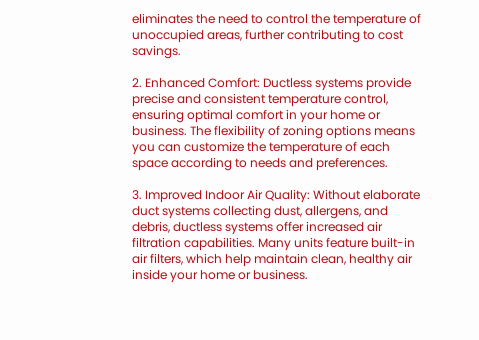eliminates the need to control the temperature of unoccupied areas, further contributing to cost savings.

2. Enhanced Comfort: Ductless systems provide precise and consistent temperature control, ensuring optimal comfort in your home or business. The flexibility of zoning options means you can customize the temperature of each space according to needs and preferences.

3. Improved Indoor Air Quality: Without elaborate duct systems collecting dust, allergens, and debris, ductless systems offer increased air filtration capabilities. Many units feature built-in air filters, which help maintain clean, healthy air inside your home or business.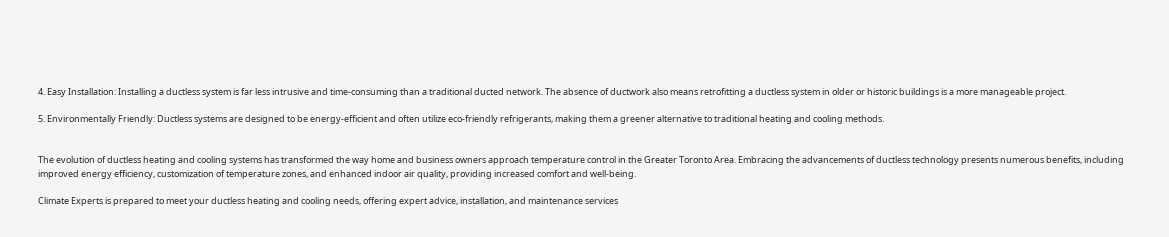4. Easy Installation: Installing a ductless system is far less intrusive and time-consuming than a traditional ducted network. The absence of ductwork also means retrofitting a ductless system in older or historic buildings is a more manageable project.

5. Environmentally Friendly: Ductless systems are designed to be energy-efficient and often utilize eco-friendly refrigerants, making them a greener alternative to traditional heating and cooling methods.


The evolution of ductless heating and cooling systems has transformed the way home and business owners approach temperature control in the Greater Toronto Area. Embracing the advancements of ductless technology presents numerous benefits, including improved energy efficiency, customization of temperature zones, and enhanced indoor air quality, providing increased comfort and well-being.

Climate Experts is prepared to meet your ductless heating and cooling needs, offering expert advice, installation, and maintenance services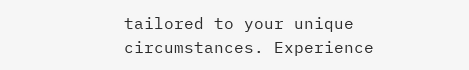tailored to your unique circumstances. Experience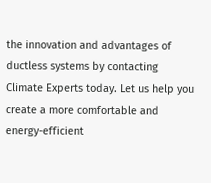the innovation and advantages of ductless systems by contacting Climate Experts today. Let us help you create a more comfortable and energy-efficient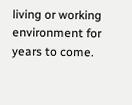living or working environment for years to come.